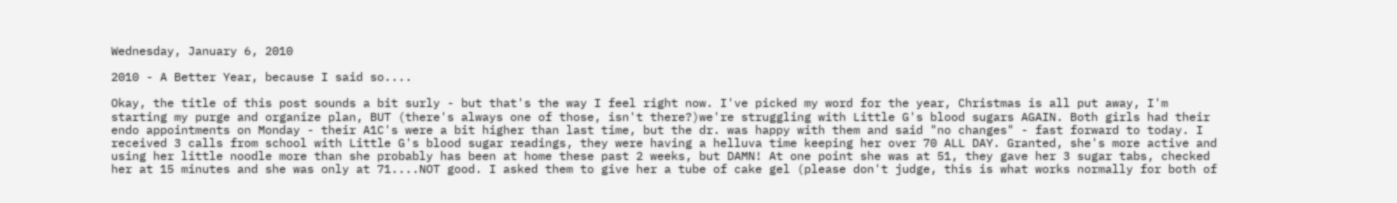Wednesday, January 6, 2010

2010 - A Better Year, because I said so....

Okay, the title of this post sounds a bit surly - but that's the way I feel right now. I've picked my word for the year, Christmas is all put away, I'm starting my purge and organize plan, BUT (there's always one of those, isn't there?)we're struggling with Little G's blood sugars AGAIN. Both girls had their endo appointments on Monday - their A1C's were a bit higher than last time, but the dr. was happy with them and said "no changes" - fast forward to today. I received 3 calls from school with Little G's blood sugar readings, they were having a helluva time keeping her over 70 ALL DAY. Granted, she's more active and using her little noodle more than she probably has been at home these past 2 weeks, but DAMN! At one point she was at 51, they gave her 3 sugar tabs, checked her at 15 minutes and she was only at 71....NOT good. I asked them to give her a tube of cake gel (please don't judge, this is what works normally for both of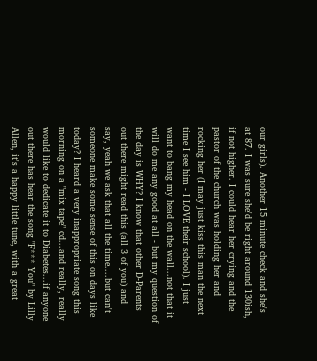our girls). Another 15 minute check and she's at 87. I was sure she'd be right around 130ish, if not higher. I could hear her crying and the pastor of the church was holding her and rocking her (I may just kiss this man the next time I see him - I LOVE their school). I just want to bang my head on the wall...not that it will do me any good at all - but my question of the day is WHY? I know that other D-Parents out there might read this (all 3 of you) and say, yeah we ask that all the time....but can't someone make some sense of this on days like today? I heard a very inappropriate song this morning on a "mix tape" cd...and really, really would like to dedicate it to Diabetes...if anyone out there has hear the song "F*** You" by Lilly Allen, it's a happy little tune, with a great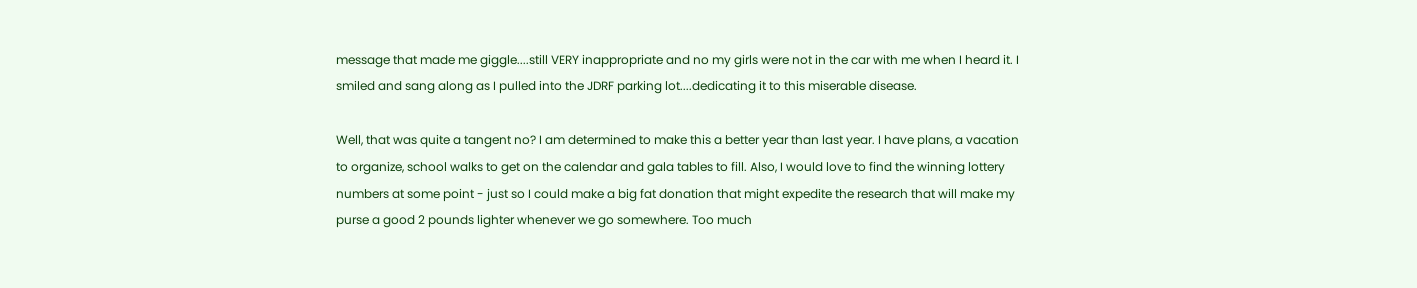message that made me giggle....still VERY inappropriate and no my girls were not in the car with me when I heard it. I smiled and sang along as I pulled into the JDRF parking lot....dedicating it to this miserable disease.

Well, that was quite a tangent no? I am determined to make this a better year than last year. I have plans, a vacation to organize, school walks to get on the calendar and gala tables to fill. Also, I would love to find the winning lottery numbers at some point - just so I could make a big fat donation that might expedite the research that will make my purse a good 2 pounds lighter whenever we go somewhere. Too much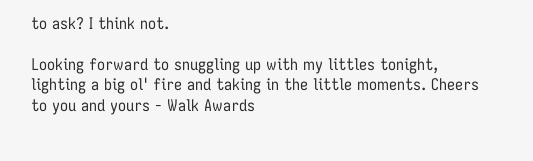to ask? I think not.

Looking forward to snuggling up with my littles tonight, lighting a big ol' fire and taking in the little moments. Cheers to you and yours - Walk Awards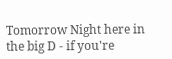Tomorrow Night here in the big D - if you're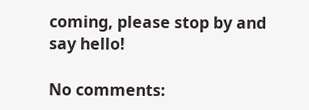coming, please stop by and say hello!

No comments: